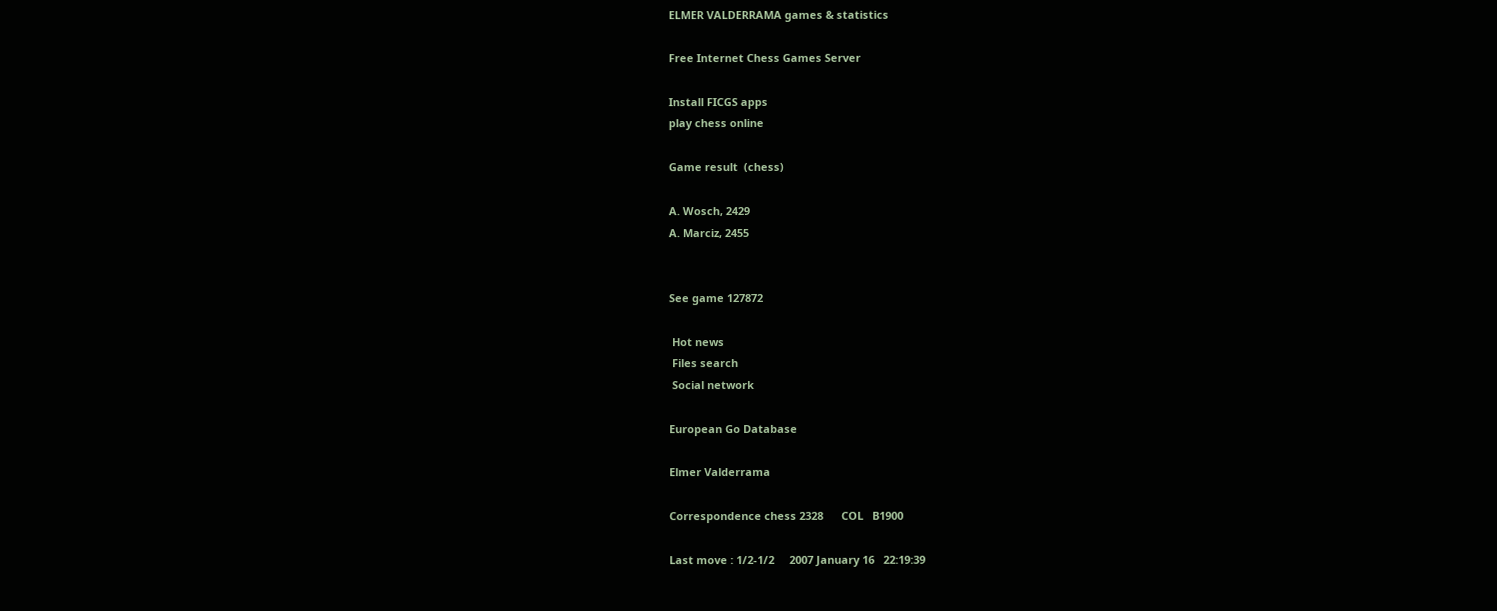ELMER VALDERRAMA games & statistics

Free Internet Chess Games Server

Install FICGS apps
play chess online

Game result  (chess)

A. Wosch, 2429
A. Marciz, 2455


See game 127872

 Hot news
 Files search
 Social network

European Go Database

Elmer Valderrama

Correspondence chess 2328      COL   B1900

Last move : 1/2-1/2     2007 January 16   22:19:39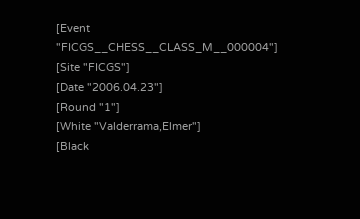[Event "FICGS__CHESS__CLASS_M__000004"]
[Site "FICGS"]
[Date "2006.04.23"]
[Round "1"]
[White "Valderrama,Elmer"]
[Black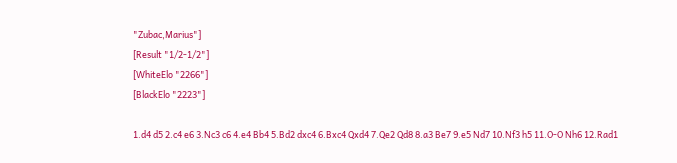"Zubac,Marius"]
[Result "1/2-1/2"]
[WhiteElo "2266"]
[BlackElo "2223"]

1.d4 d5 2.c4 e6 3.Nc3 c6 4.e4 Bb4 5.Bd2 dxc4 6.Bxc4 Qxd4 7.Qe2 Qd8 8.a3 Be7 9.e5 Nd7 10.Nf3 h5 11.O-O Nh6 12.Rad1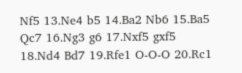Nf5 13.Ne4 b5 14.Ba2 Nb6 15.Ba5 Qc7 16.Ng3 g6 17.Nxf5 gxf5 18.Nd4 Bd7 19.Rfe1 O-O-O 20.Rc1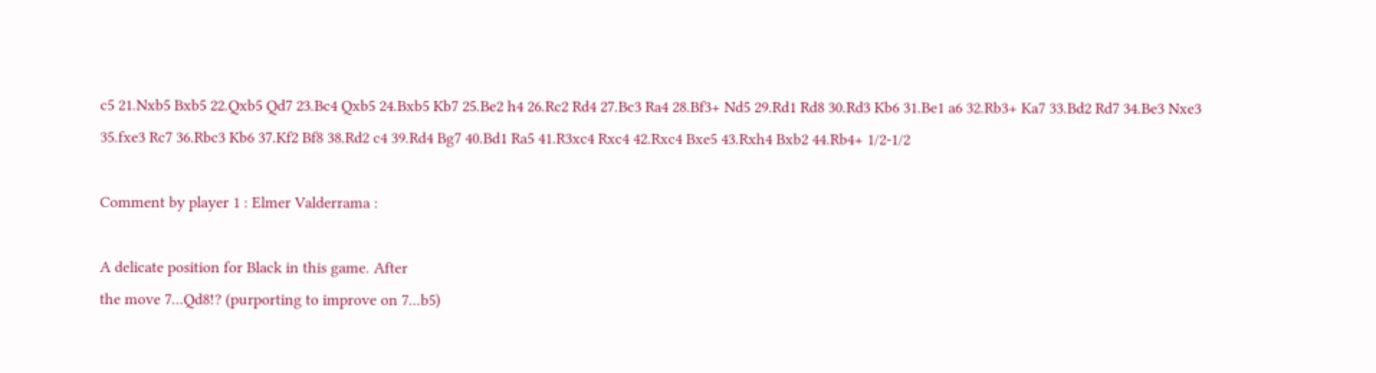c5 21.Nxb5 Bxb5 22.Qxb5 Qd7 23.Bc4 Qxb5 24.Bxb5 Kb7 25.Be2 h4 26.Rc2 Rd4 27.Bc3 Ra4 28.Bf3+ Nd5 29.Rd1 Rd8 30.Rd3 Kb6 31.Be1 a6 32.Rb3+ Ka7 33.Bd2 Rd7 34.Be3 Nxe3 35.fxe3 Rc7 36.Rbc3 Kb6 37.Kf2 Bf8 38.Rd2 c4 39.Rd4 Bg7 40.Bd1 Ra5 41.R3xc4 Rxc4 42.Rxc4 Bxe5 43.Rxh4 Bxb2 44.Rb4+ 1/2-1/2

Comment by player 1 : Elmer Valderrama :

A delicate position for Black in this game. After
the move 7...Qd8!? (purporting to improve on 7...b5)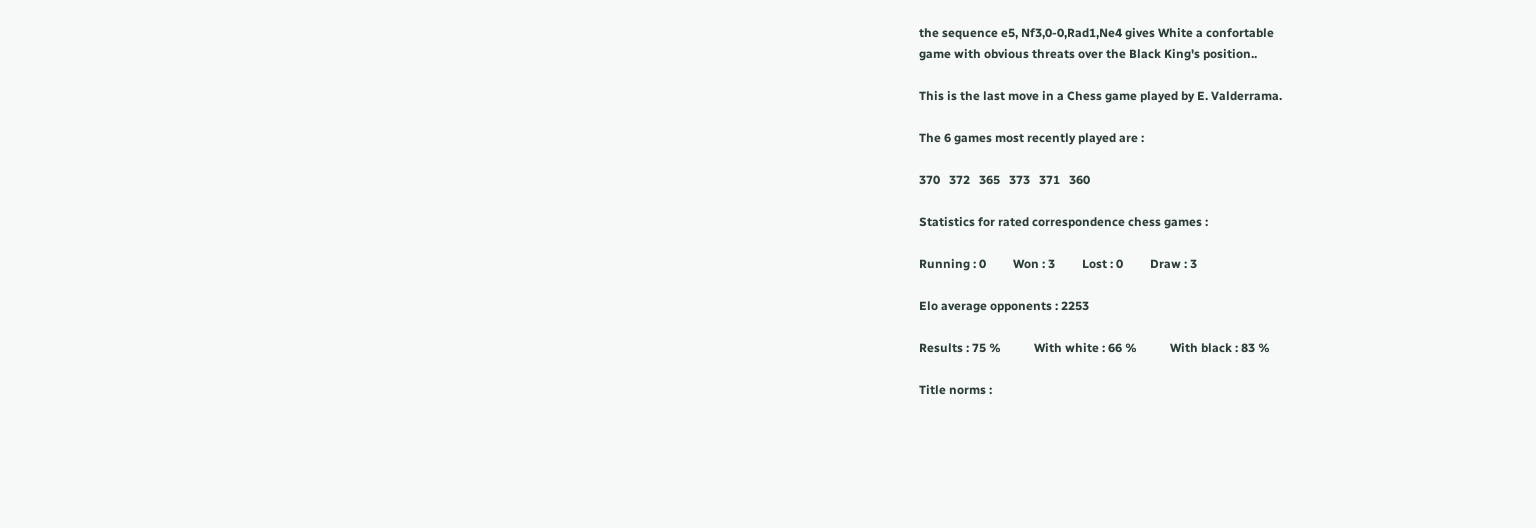the sequence e5, Nf3,0-0,Rad1,Ne4 gives White a confortable
game with obvious threats over the Black King's position..

This is the last move in a Chess game played by E. Valderrama.

The 6 games most recently played are :

370   372   365   373   371   360

Statistics for rated correspondence chess games :

Running : 0         Won : 3         Lost : 0         Draw : 3

Elo average opponents : 2253

Results : 75 %           With white : 66 %           With black : 83 %

Title norms :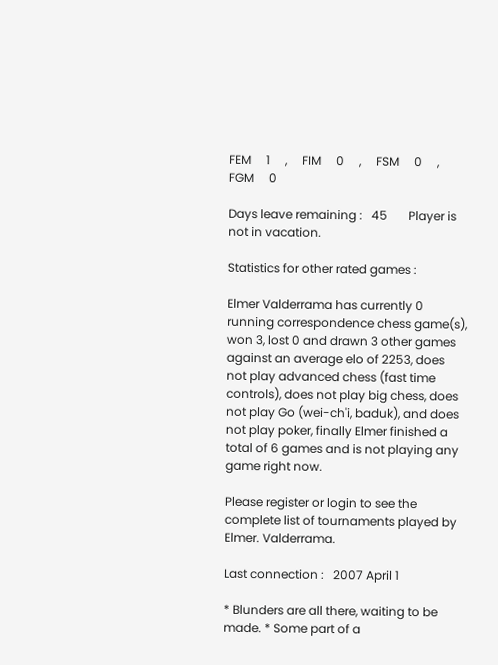FEM     1     ,     FIM     0     ,     FSM     0     ,     FGM     0

Days leave remaining :   45       Player is not in vacation.

Statistics for other rated games :

Elmer Valderrama has currently 0 running correspondence chess game(s), won 3, lost 0 and drawn 3 other games against an average elo of 2253, does not play advanced chess (fast time controls), does not play big chess, does not play Go (wei-ch'i, baduk), and does not play poker, finally Elmer finished a total of 6 games and is not playing any game right now.

Please register or login to see the complete list of tournaments played by Elmer. Valderrama.

Last connection :   2007 April 1

* Blunders are all there, waiting to be made. * Some part of a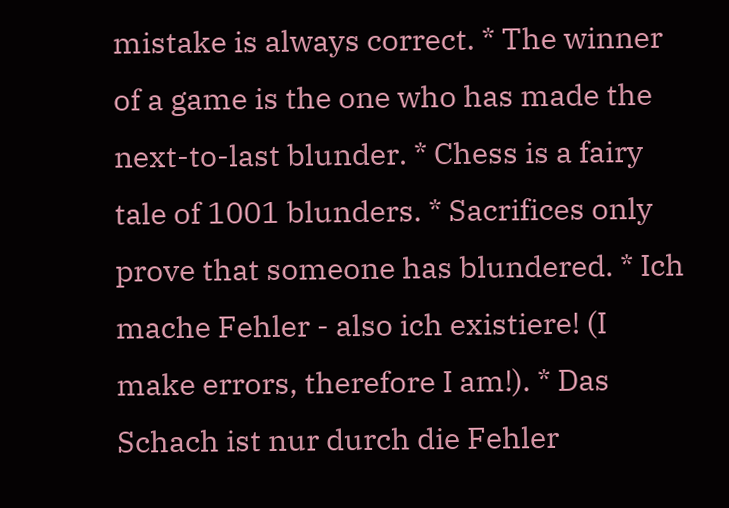mistake is always correct. * The winner of a game is the one who has made the next-to-last blunder. * Chess is a fairy tale of 1001 blunders. * Sacrifices only prove that someone has blundered. * Ich mache Fehler - also ich existiere! (I make errors, therefore I am!). * Das Schach ist nur durch die Fehler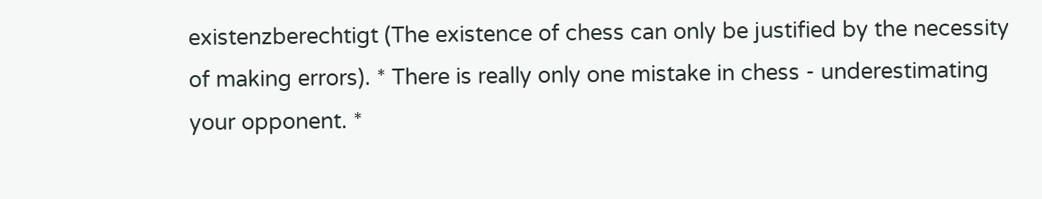existenzberechtigt (The existence of chess can only be justified by the necessity of making errors). * There is really only one mistake in chess - underestimating your opponent. *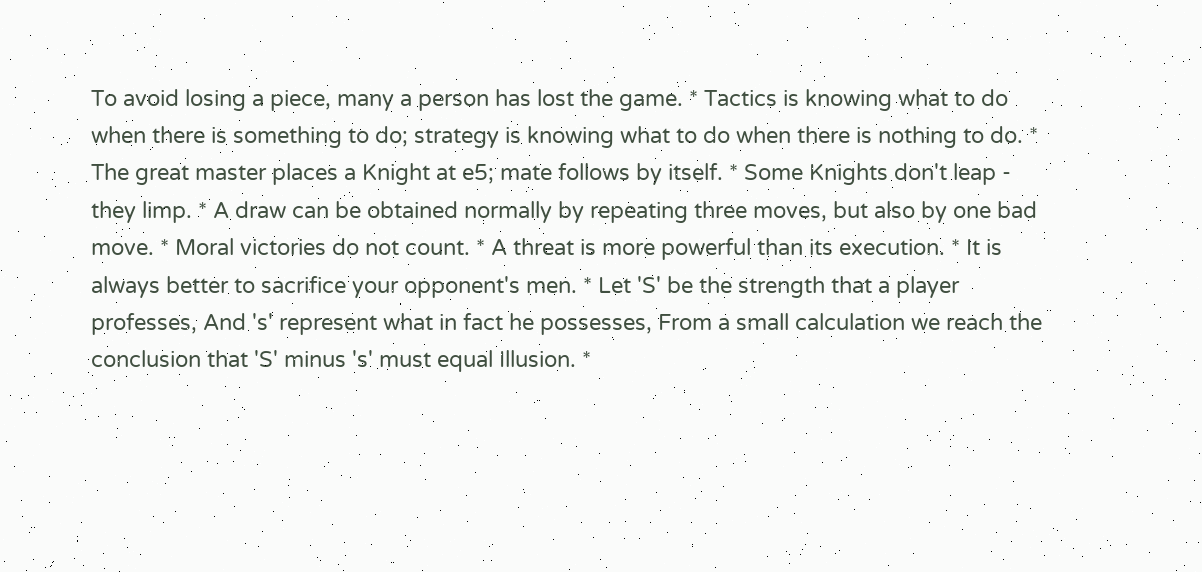To avoid losing a piece, many a person has lost the game. * Tactics is knowing what to do when there is something to do; strategy is knowing what to do when there is nothing to do. * The great master places a Knight at e5; mate follows by itself. * Some Knights don't leap - they limp. * A draw can be obtained normally by repeating three moves, but also by one bad move. * Moral victories do not count. * A threat is more powerful than its execution. * It is always better to sacrifice your opponent's men. * Let 'S' be the strength that a player professes, And 's' represent what in fact he possesses, From a small calculation we reach the conclusion that 'S' minus 's' must equal Illusion. *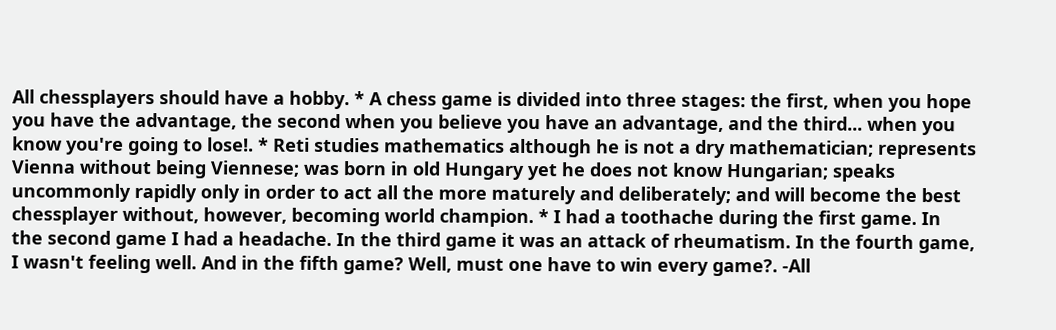All chessplayers should have a hobby. * A chess game is divided into three stages: the first, when you hope you have the advantage, the second when you believe you have an advantage, and the third... when you know you're going to lose!. * Reti studies mathematics although he is not a dry mathematician; represents Vienna without being Viennese; was born in old Hungary yet he does not know Hungarian; speaks uncommonly rapidly only in order to act all the more maturely and deliberately; and will become the best chessplayer without, however, becoming world champion. * I had a toothache during the first game. In the second game I had a headache. In the third game it was an attack of rheumatism. In the fourth game, I wasn't feeling well. And in the fifth game? Well, must one have to win every game?. -All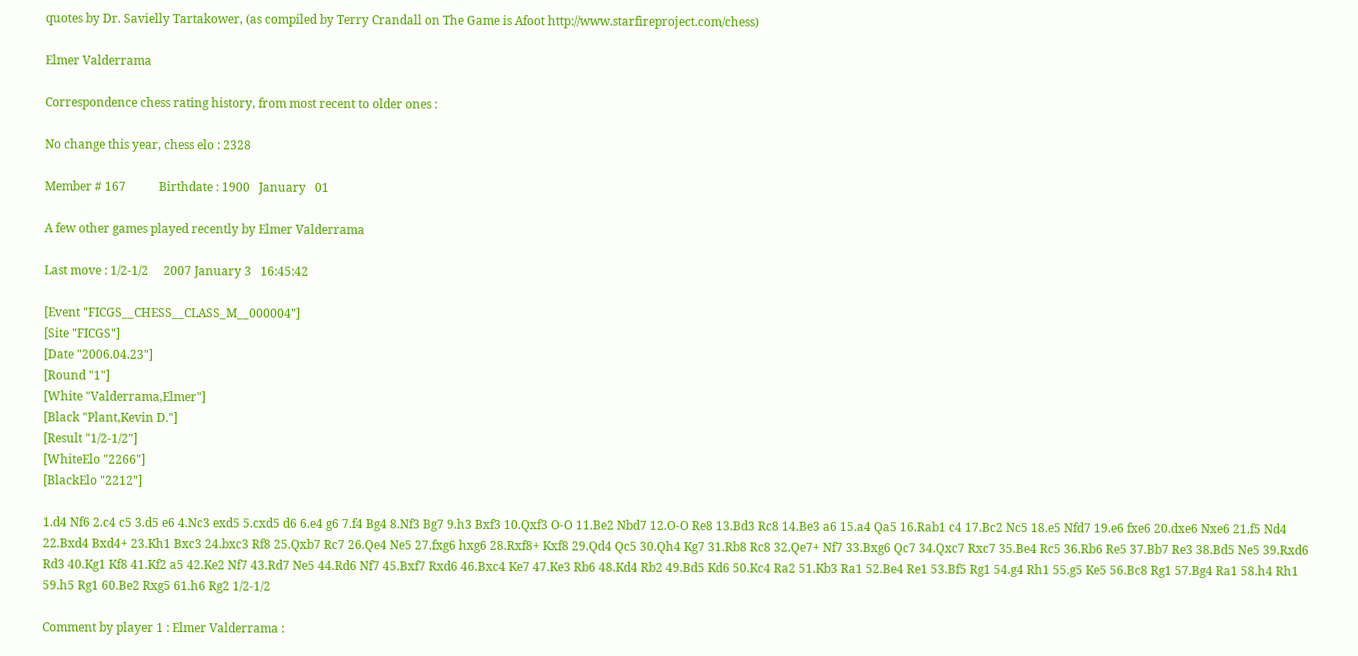quotes by Dr. Savielly Tartakower, (as compiled by Terry Crandall on The Game is Afoot http://www.starfireproject.com/chess)

Elmer Valderrama

Correspondence chess rating history, from most recent to older ones :

No change this year, chess elo : 2328

Member # 167           Birthdate : 1900   January   01

A few other games played recently by Elmer Valderrama

Last move : 1/2-1/2     2007 January 3   16:45:42

[Event "FICGS__CHESS__CLASS_M__000004"]
[Site "FICGS"]
[Date "2006.04.23"]
[Round "1"]
[White "Valderrama,Elmer"]
[Black "Plant,Kevin D."]
[Result "1/2-1/2"]
[WhiteElo "2266"]
[BlackElo "2212"]

1.d4 Nf6 2.c4 c5 3.d5 e6 4.Nc3 exd5 5.cxd5 d6 6.e4 g6 7.f4 Bg4 8.Nf3 Bg7 9.h3 Bxf3 10.Qxf3 O-O 11.Be2 Nbd7 12.O-O Re8 13.Bd3 Rc8 14.Be3 a6 15.a4 Qa5 16.Rab1 c4 17.Bc2 Nc5 18.e5 Nfd7 19.e6 fxe6 20.dxe6 Nxe6 21.f5 Nd4 22.Bxd4 Bxd4+ 23.Kh1 Bxc3 24.bxc3 Rf8 25.Qxb7 Rc7 26.Qe4 Ne5 27.fxg6 hxg6 28.Rxf8+ Kxf8 29.Qd4 Qc5 30.Qh4 Kg7 31.Rb8 Rc8 32.Qe7+ Nf7 33.Bxg6 Qc7 34.Qxc7 Rxc7 35.Be4 Rc5 36.Rb6 Re5 37.Bb7 Re3 38.Bd5 Ne5 39.Rxd6 Rd3 40.Kg1 Kf8 41.Kf2 a5 42.Ke2 Nf7 43.Rd7 Ne5 44.Rd6 Nf7 45.Bxf7 Rxd6 46.Bxc4 Ke7 47.Ke3 Rb6 48.Kd4 Rb2 49.Bd5 Kd6 50.Kc4 Ra2 51.Kb3 Ra1 52.Be4 Re1 53.Bf5 Rg1 54.g4 Rh1 55.g5 Ke5 56.Bc8 Rg1 57.Bg4 Ra1 58.h4 Rh1 59.h5 Rg1 60.Be2 Rxg5 61.h6 Rg2 1/2-1/2

Comment by player 1 : Elmer Valderrama :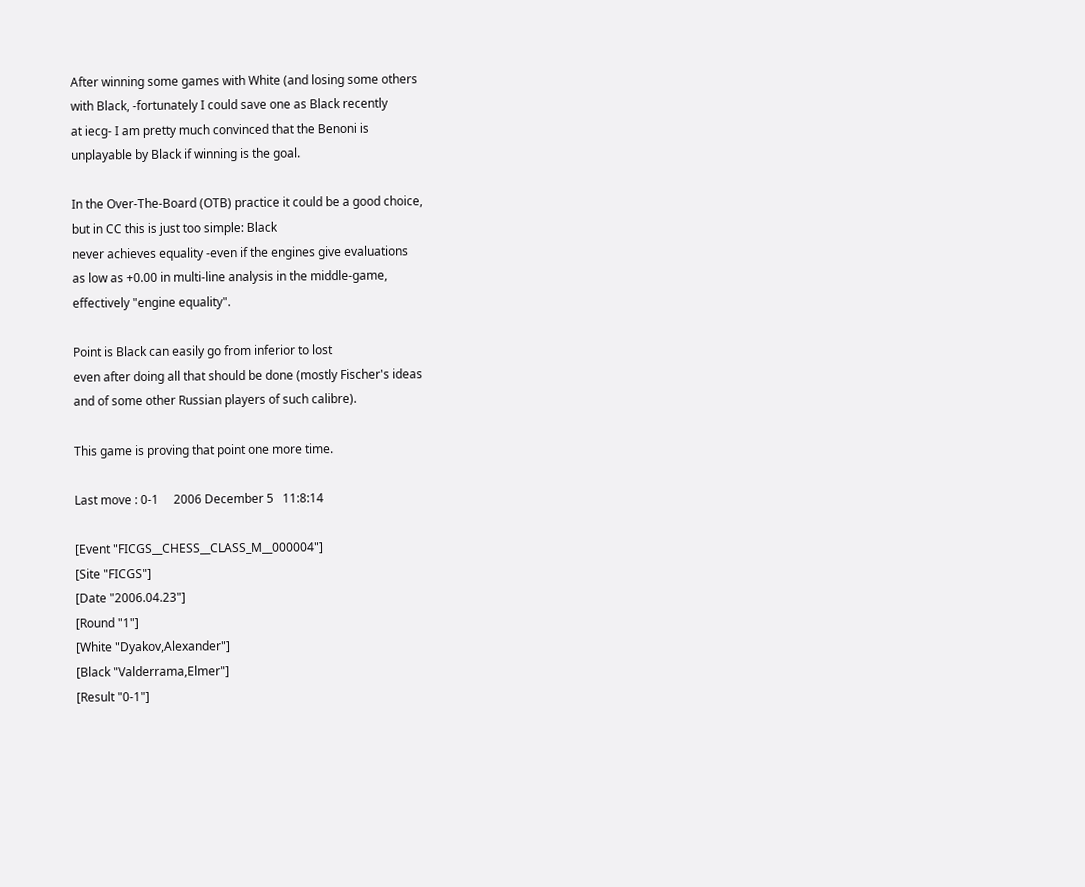After winning some games with White (and losing some others
with Black, -fortunately I could save one as Black recently
at iecg- I am pretty much convinced that the Benoni is
unplayable by Black if winning is the goal.

In the Over-The-Board (OTB) practice it could be a good choice,
but in CC this is just too simple: Black
never achieves equality -even if the engines give evaluations
as low as +0.00 in multi-line analysis in the middle-game,
effectively "engine equality".

Point is Black can easily go from inferior to lost
even after doing all that should be done (mostly Fischer's ideas
and of some other Russian players of such calibre).

This game is proving that point one more time.

Last move : 0-1     2006 December 5   11:8:14

[Event "FICGS__CHESS__CLASS_M__000004"]
[Site "FICGS"]
[Date "2006.04.23"]
[Round "1"]
[White "Dyakov,Alexander"]
[Black "Valderrama,Elmer"]
[Result "0-1"]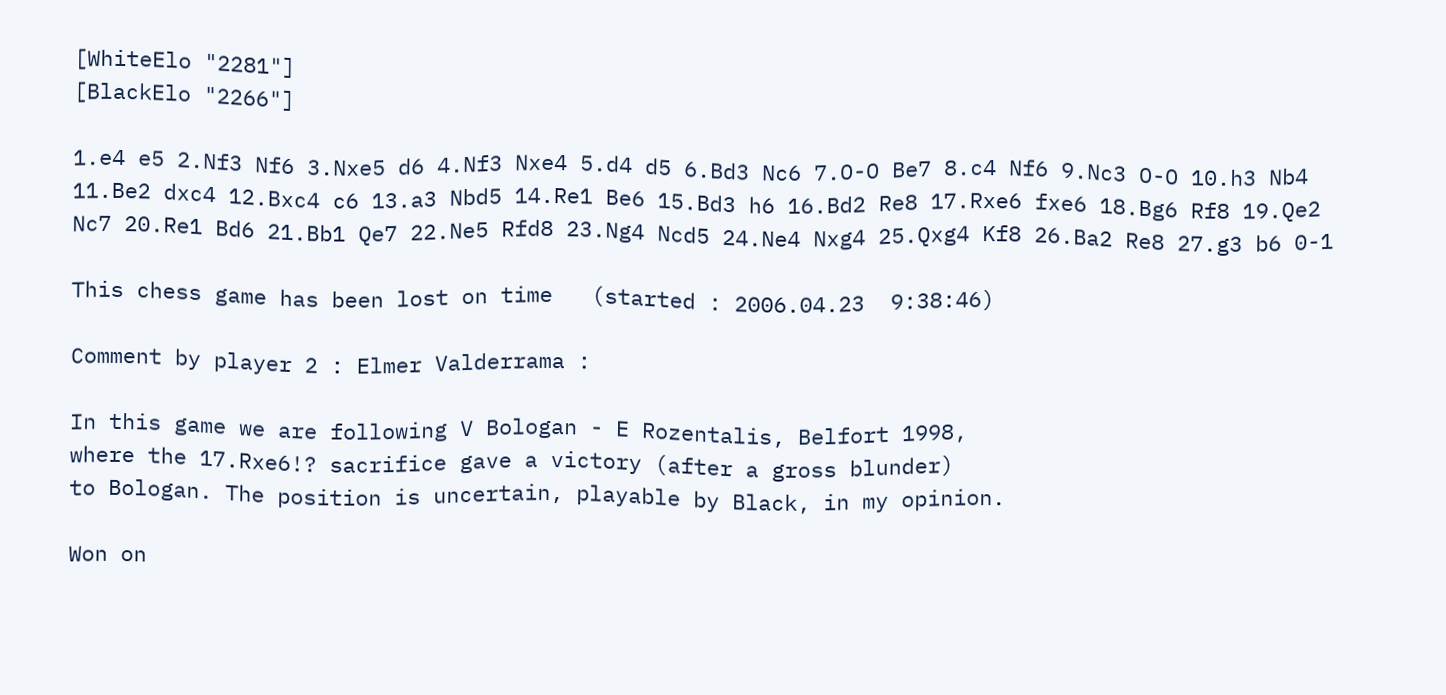[WhiteElo "2281"]
[BlackElo "2266"]

1.e4 e5 2.Nf3 Nf6 3.Nxe5 d6 4.Nf3 Nxe4 5.d4 d5 6.Bd3 Nc6 7.O-O Be7 8.c4 Nf6 9.Nc3 O-O 10.h3 Nb4 11.Be2 dxc4 12.Bxc4 c6 13.a3 Nbd5 14.Re1 Be6 15.Bd3 h6 16.Bd2 Re8 17.Rxe6 fxe6 18.Bg6 Rf8 19.Qe2 Nc7 20.Re1 Bd6 21.Bb1 Qe7 22.Ne5 Rfd8 23.Ng4 Ncd5 24.Ne4 Nxg4 25.Qxg4 Kf8 26.Ba2 Re8 27.g3 b6 0-1

This chess game has been lost on time   (started : 2006.04.23  9:38:46)

Comment by player 2 : Elmer Valderrama :

In this game we are following V Bologan - E Rozentalis, Belfort 1998,
where the 17.Rxe6!? sacrifice gave a victory (after a gross blunder)
to Bologan. The position is uncertain, playable by Black, in my opinion.

Won on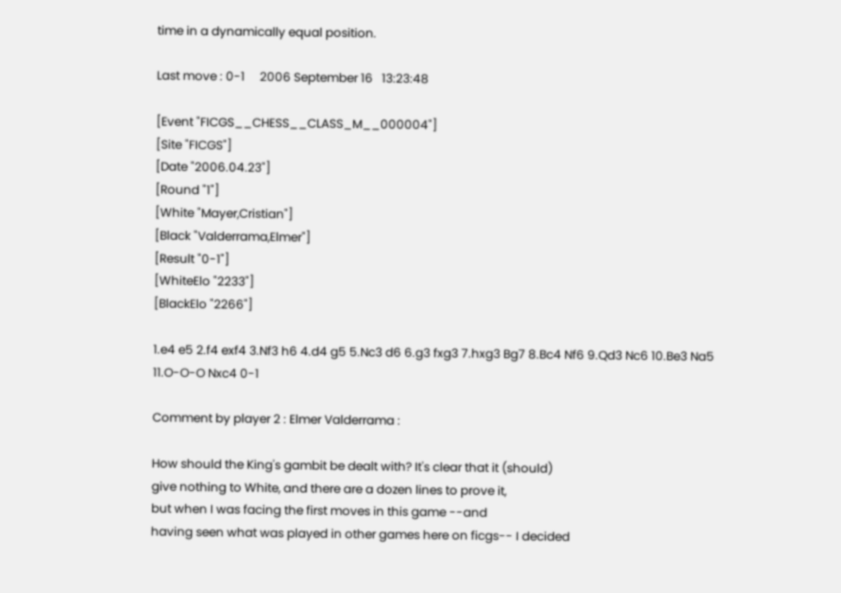time in a dynamically equal position.

Last move : 0-1     2006 September 16   13:23:48

[Event "FICGS__CHESS__CLASS_M__000004"]
[Site "FICGS"]
[Date "2006.04.23"]
[Round "1"]
[White "Mayer,Cristian"]
[Black "Valderrama,Elmer"]
[Result "0-1"]
[WhiteElo "2233"]
[BlackElo "2266"]

1.e4 e5 2.f4 exf4 3.Nf3 h6 4.d4 g5 5.Nc3 d6 6.g3 fxg3 7.hxg3 Bg7 8.Bc4 Nf6 9.Qd3 Nc6 10.Be3 Na5 11.O-O-O Nxc4 0-1

Comment by player 2 : Elmer Valderrama :

How should the King's gambit be dealt with? It's clear that it (should)
give nothing to White, and there are a dozen lines to prove it,
but when I was facing the first moves in this game --and
having seen what was played in other games here on ficgs-- I decided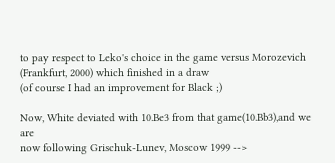to pay respect to Leko's choice in the game versus Morozevich
(Frankfurt, 2000) which finished in a draw
(of course I had an improvement for Black ;)

Now, White deviated with 10.Be3 from that game(10.Bb3),and we are
now following Grischuk-Lunev, Moscow 1999 -->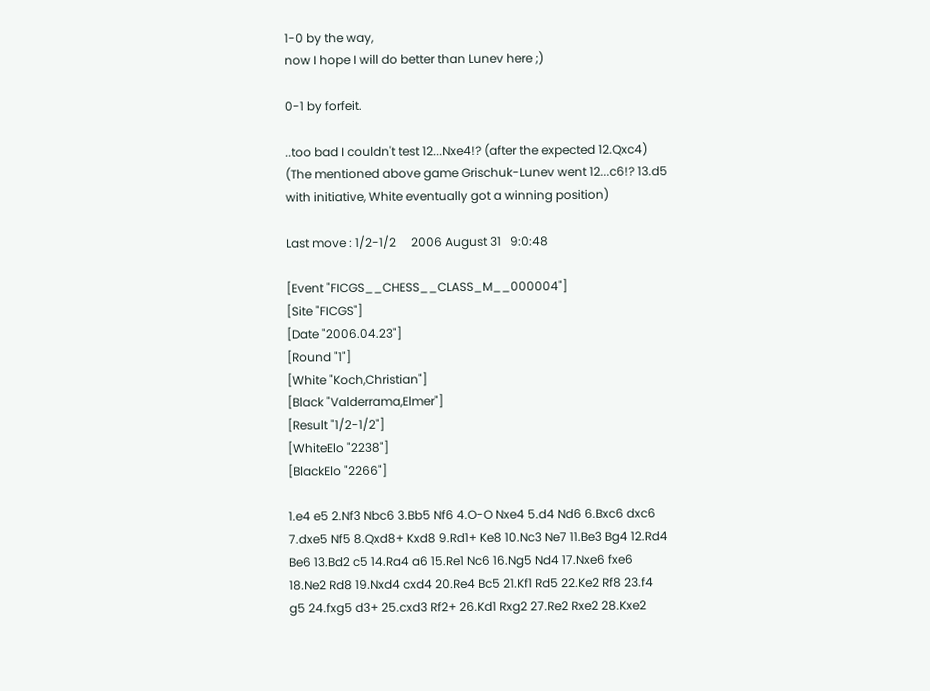1-0 by the way,
now I hope I will do better than Lunev here ;)

0-1 by forfeit.

..too bad I couldn't test 12...Nxe4!? (after the expected 12.Qxc4)
(The mentioned above game Grischuk-Lunev went 12...c6!? 13.d5
with initiative, White eventually got a winning position)

Last move : 1/2-1/2     2006 August 31   9:0:48

[Event "FICGS__CHESS__CLASS_M__000004"]
[Site "FICGS"]
[Date "2006.04.23"]
[Round "1"]
[White "Koch,Christian"]
[Black "Valderrama,Elmer"]
[Result "1/2-1/2"]
[WhiteElo "2238"]
[BlackElo "2266"]

1.e4 e5 2.Nf3 Nbc6 3.Bb5 Nf6 4.O-O Nxe4 5.d4 Nd6 6.Bxc6 dxc6 7.dxe5 Nf5 8.Qxd8+ Kxd8 9.Rd1+ Ke8 10.Nc3 Ne7 11.Be3 Bg4 12.Rd4 Be6 13.Bd2 c5 14.Ra4 a6 15.Re1 Nc6 16.Ng5 Nd4 17.Nxe6 fxe6 18.Ne2 Rd8 19.Nxd4 cxd4 20.Re4 Bc5 21.Kf1 Rd5 22.Ke2 Rf8 23.f4 g5 24.fxg5 d3+ 25.cxd3 Rf2+ 26.Kd1 Rxg2 27.Re2 Rxe2 28.Kxe2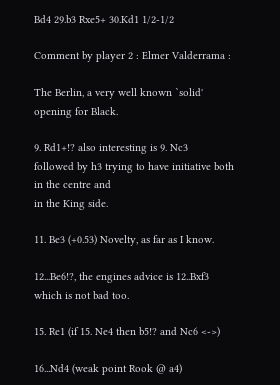Bd4 29.b3 Rxe5+ 30.Kd1 1/2-1/2

Comment by player 2 : Elmer Valderrama :

The Berlin, a very well known `solid' opening for Black.

9. Rd1+!? also interesting is 9. Nc3
followed by h3 trying to have initiative both in the centre and
in the King side.

11. Be3 (+0.53) Novelty, as far as I know.

12...Be6!?, the engines advice is 12..Bxf3 which is not bad too.

15. Re1 (if 15. Ne4 then b5!? and Nc6 <->)

16...Nd4 (weak point Rook @ a4)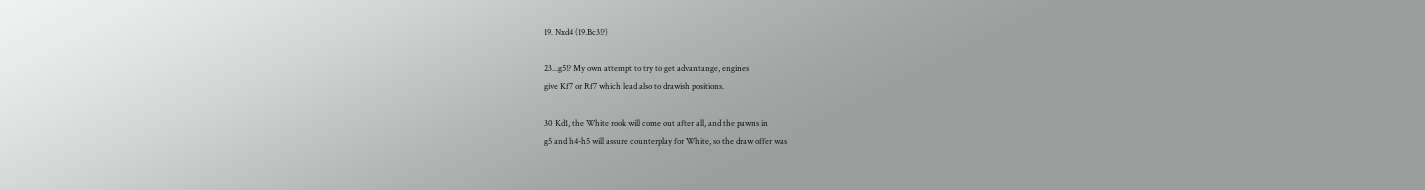19. Nxd4 (19.Bc3!?)

23...g5!? My own attempt to try to get advantange, engines
give Kf7 or Rf7 which lead also to drawish positions.

30 Kd1, the White rook will come out after all, and the pawns in
g5 and h4-h5 will assure counterplay for White, so the draw offer was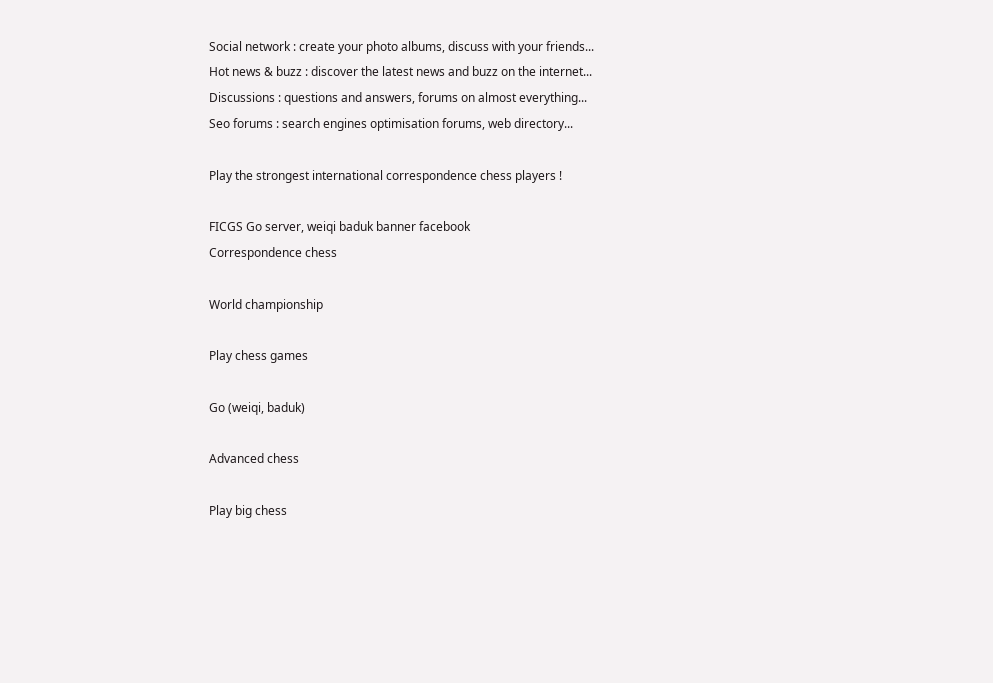Social network : create your photo albums, discuss with your friends...
Hot news & buzz : discover the latest news and buzz on the internet...
Discussions : questions and answers, forums on almost everything...
Seo forums : search engines optimisation forums, web directory...

Play the strongest international correspondence chess players !

FICGS Go server, weiqi baduk banner facebook
Correspondence chess

World championship

Play chess games

Go (weiqi, baduk)

Advanced chess

Play big chess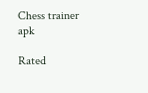Chess trainer apk

Rated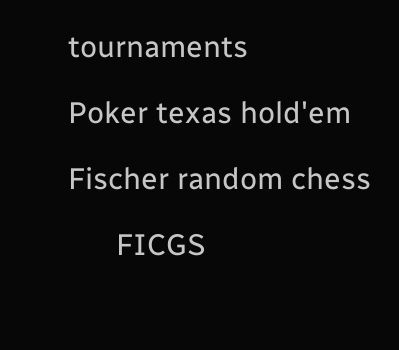tournaments

Poker texas hold'em

Fischer random chess

      FICGS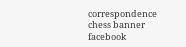correspondence chess banner facebook